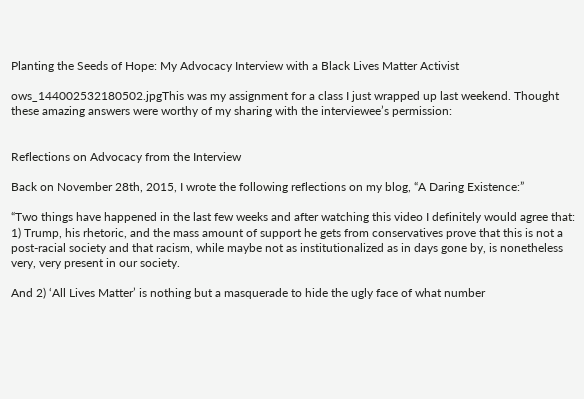Planting the Seeds of Hope: My Advocacy Interview with a Black Lives Matter Activist

ows_144002532180502.jpgThis was my assignment for a class I just wrapped up last weekend. Thought these amazing answers were worthy of my sharing with the interviewee’s permission:


Reflections on Advocacy from the Interview

Back on November 28th, 2015, I wrote the following reflections on my blog, “A Daring Existence:”

“Two things have happened in the last few weeks and after watching this video I definitely would agree that: 1) Trump, his rhetoric, and the mass amount of support he gets from conservatives prove that this is not a post-racial society and that racism, while maybe not as institutionalized as in days gone by, is nonetheless very, very present in our society.

And 2) ‘All Lives Matter’ is nothing but a masquerade to hide the ugly face of what number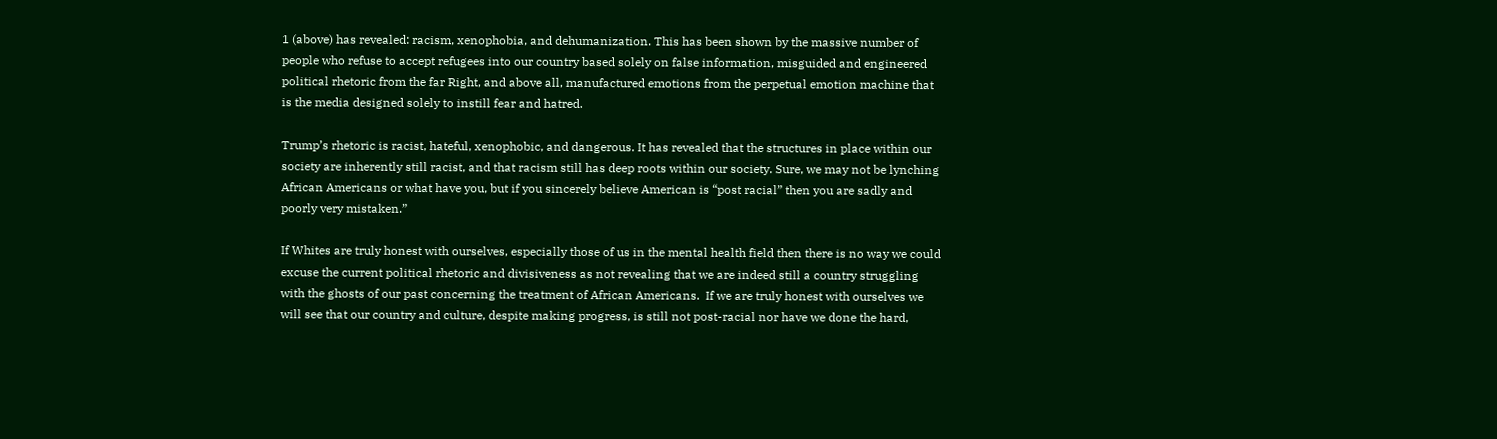1 (above) has revealed: racism, xenophobia, and dehumanization. This has been shown by the massive number of people who refuse to accept refugees into our country based solely on false information, misguided and engineered political rhetoric from the far Right, and above all, manufactured emotions from the perpetual emotion machine that is the media designed solely to instill fear and hatred.

Trump’s rhetoric is racist, hateful, xenophobic, and dangerous. It has revealed that the structures in place within our society are inherently still racist, and that racism still has deep roots within our society. Sure, we may not be lynching African Americans or what have you, but if you sincerely believe American is “post racial” then you are sadly and poorly very mistaken.”

If Whites are truly honest with ourselves, especially those of us in the mental health field then there is no way we could excuse the current political rhetoric and divisiveness as not revealing that we are indeed still a country struggling with the ghosts of our past concerning the treatment of African Americans.  If we are truly honest with ourselves we will see that our country and culture, despite making progress, is still not post-racial nor have we done the hard,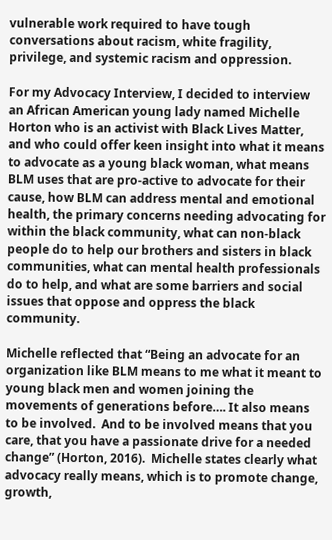vulnerable work required to have tough conversations about racism, white fragility, privilege, and systemic racism and oppression.

For my Advocacy Interview, I decided to interview an African American young lady named Michelle Horton who is an activist with Black Lives Matter, and who could offer keen insight into what it means to advocate as a young black woman, what means BLM uses that are pro-active to advocate for their cause, how BLM can address mental and emotional health, the primary concerns needing advocating for within the black community, what can non-black people do to help our brothers and sisters in black communities, what can mental health professionals do to help, and what are some barriers and social issues that oppose and oppress the black community.

Michelle reflected that “Being an advocate for an organization like BLM means to me what it meant to young black men and women joining the movements of generations before…. It also means to be involved.  And to be involved means that you care, that you have a passionate drive for a needed change” (Horton, 2016).  Michelle states clearly what advocacy really means, which is to promote change, growth,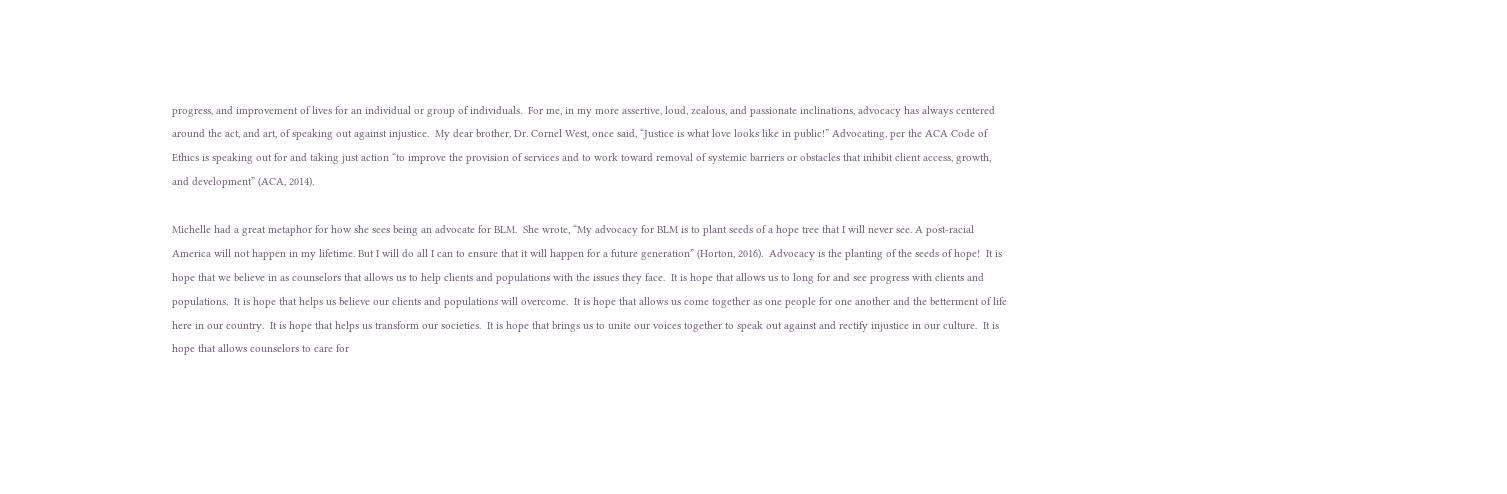progress, and improvement of lives for an individual or group of individuals.  For me, in my more assertive, loud, zealous, and passionate inclinations, advocacy has always centered around the act, and art, of speaking out against injustice.  My dear brother, Dr. Cornel West, once said, “Justice is what love looks like in public!” Advocating, per the ACA Code of Ethics is speaking out for and taking just action “to improve the provision of services and to work toward removal of systemic barriers or obstacles that inhibit client access, growth, and development” (ACA, 2014).

Michelle had a great metaphor for how she sees being an advocate for BLM.  She wrote, “My advocacy for BLM is to plant seeds of a hope tree that I will never see. A post-racial America will not happen in my lifetime. But I will do all I can to ensure that it will happen for a future generation” (Horton, 2016).  Advocacy is the planting of the seeds of hope!  It is hope that we believe in as counselors that allows us to help clients and populations with the issues they face.  It is hope that allows us to long for and see progress with clients and populations.  It is hope that helps us believe our clients and populations will overcome.  It is hope that allows us come together as one people for one another and the betterment of life here in our country.  It is hope that helps us transform our societies.  It is hope that brings us to unite our voices together to speak out against and rectify injustice in our culture.  It is hope that allows counselors to care for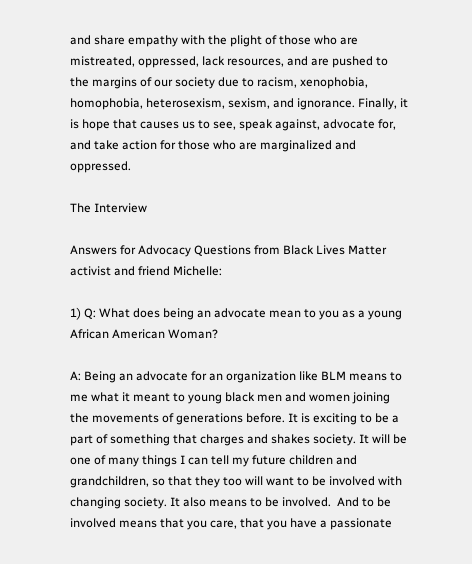and share empathy with the plight of those who are mistreated, oppressed, lack resources, and are pushed to the margins of our society due to racism, xenophobia, homophobia, heterosexism, sexism, and ignorance. Finally, it is hope that causes us to see, speak against, advocate for, and take action for those who are marginalized and oppressed.

The Interview

Answers for Advocacy Questions from Black Lives Matter activist and friend Michelle:

1) Q: What does being an advocate mean to you as a young African American Woman?

A: Being an advocate for an organization like BLM means to me what it meant to young black men and women joining the movements of generations before. It is exciting to be a part of something that charges and shakes society. It will be one of many things I can tell my future children and grandchildren, so that they too will want to be involved with changing society. It also means to be involved.  And to be involved means that you care, that you have a passionate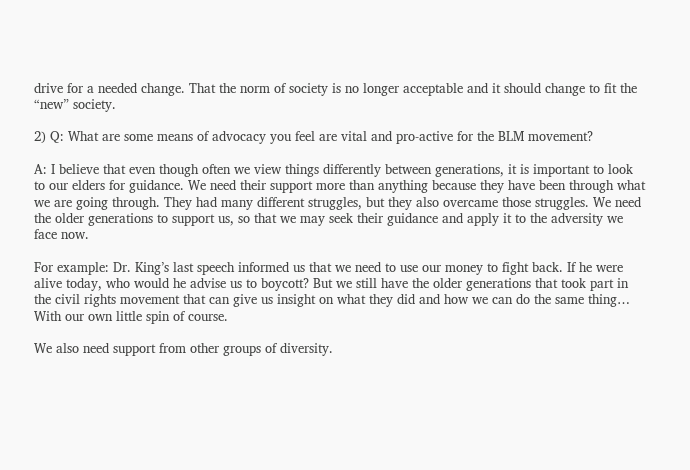drive for a needed change. That the norm of society is no longer acceptable and it should change to fit the “new” society.

2) Q: What are some means of advocacy you feel are vital and pro-active for the BLM movement?

A: I believe that even though often we view things differently between generations, it is important to look to our elders for guidance. We need their support more than anything because they have been through what we are going through. They had many different struggles, but they also overcame those struggles. We need the older generations to support us, so that we may seek their guidance and apply it to the adversity we face now.

For example: Dr. King’s last speech informed us that we need to use our money to fight back. If he were alive today, who would he advise us to boycott? But we still have the older generations that took part in the civil rights movement that can give us insight on what they did and how we can do the same thing… With our own little spin of course.

We also need support from other groups of diversity.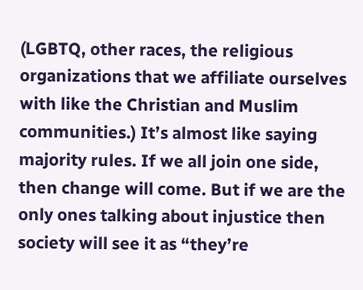(LGBTQ, other races, the religious organizations that we affiliate ourselves with like the Christian and Muslim communities.) It’s almost like saying majority rules. If we all join one side, then change will come. But if we are the only ones talking about injustice then society will see it as “they’re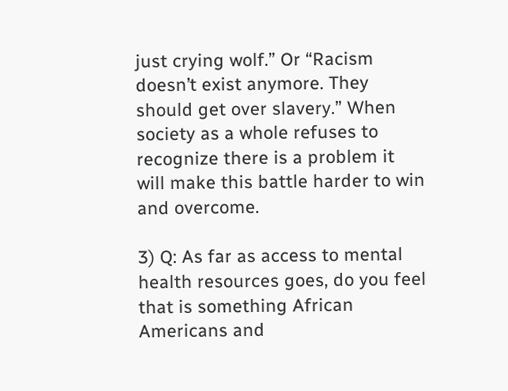just crying wolf.” Or “Racism doesn’t exist anymore. They should get over slavery.” When society as a whole refuses to recognize there is a problem it will make this battle harder to win and overcome.

3) Q: As far as access to mental health resources goes, do you feel that is something African Americans and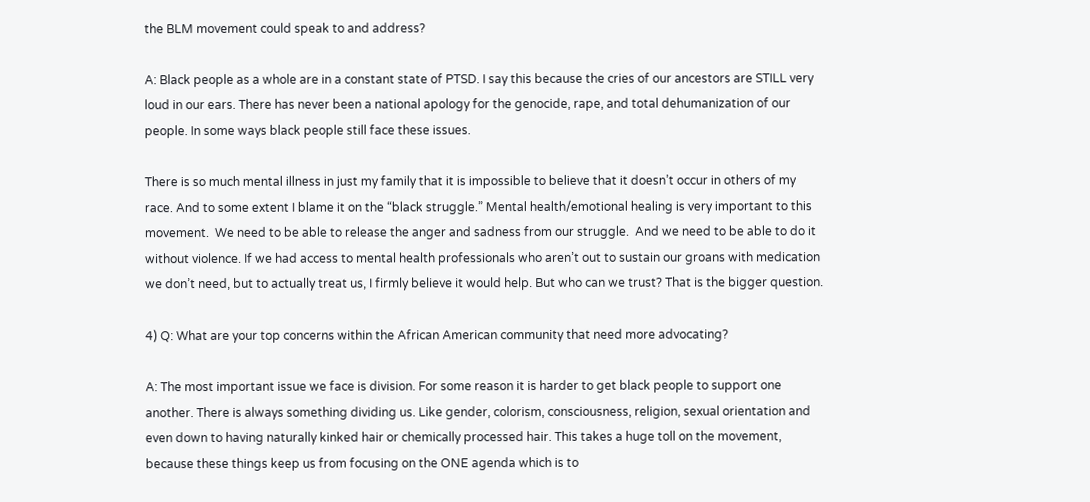the BLM movement could speak to and address?

A: Black people as a whole are in a constant state of PTSD. I say this because the cries of our ancestors are STILL very loud in our ears. There has never been a national apology for the genocide, rape, and total dehumanization of our people. In some ways black people still face these issues.

There is so much mental illness in just my family that it is impossible to believe that it doesn’t occur in others of my race. And to some extent I blame it on the “black struggle.” Mental health/emotional healing is very important to this movement.  We need to be able to release the anger and sadness from our struggle.  And we need to be able to do it without violence. If we had access to mental health professionals who aren’t out to sustain our groans with medication we don’t need, but to actually treat us, I firmly believe it would help. But who can we trust? That is the bigger question.

4) Q: What are your top concerns within the African American community that need more advocating?

A: The most important issue we face is division. For some reason it is harder to get black people to support one another. There is always something dividing us. Like gender, colorism, consciousness, religion, sexual orientation and even down to having naturally kinked hair or chemically processed hair. This takes a huge toll on the movement, because these things keep us from focusing on the ONE agenda which is to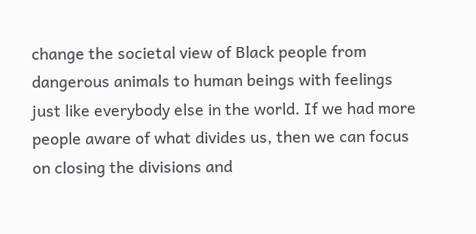change the societal view of Black people from dangerous animals to human beings with feelings just like everybody else in the world. If we had more people aware of what divides us, then we can focus on closing the divisions and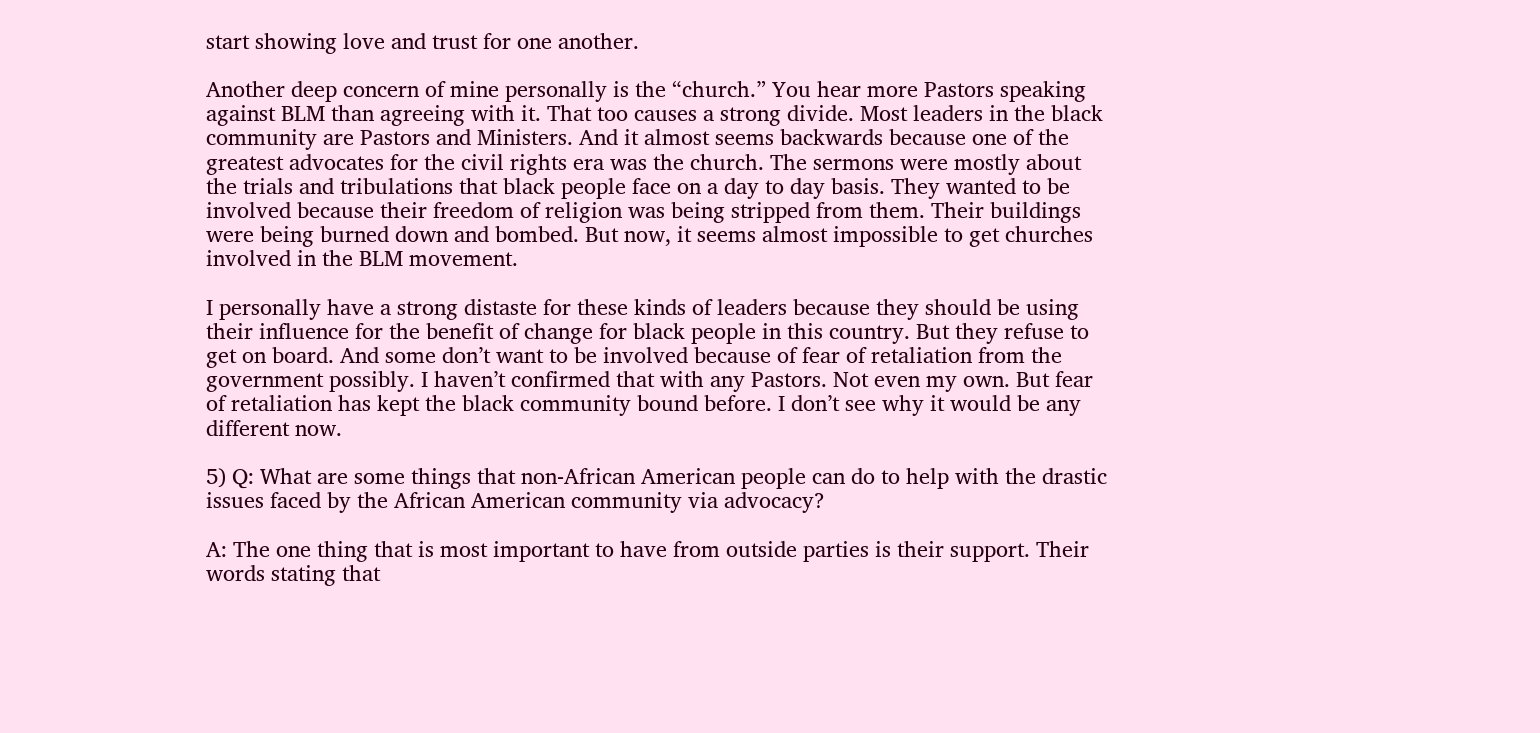start showing love and trust for one another.

Another deep concern of mine personally is the “church.” You hear more Pastors speaking against BLM than agreeing with it. That too causes a strong divide. Most leaders in the black community are Pastors and Ministers. And it almost seems backwards because one of the greatest advocates for the civil rights era was the church. The sermons were mostly about the trials and tribulations that black people face on a day to day basis. They wanted to be involved because their freedom of religion was being stripped from them. Their buildings were being burned down and bombed. But now, it seems almost impossible to get churches involved in the BLM movement.

I personally have a strong distaste for these kinds of leaders because they should be using their influence for the benefit of change for black people in this country. But they refuse to get on board. And some don’t want to be involved because of fear of retaliation from the government possibly. I haven’t confirmed that with any Pastors. Not even my own. But fear of retaliation has kept the black community bound before. I don’t see why it would be any different now.

5) Q: What are some things that non-African American people can do to help with the drastic issues faced by the African American community via advocacy?

A: The one thing that is most important to have from outside parties is their support. Their words stating that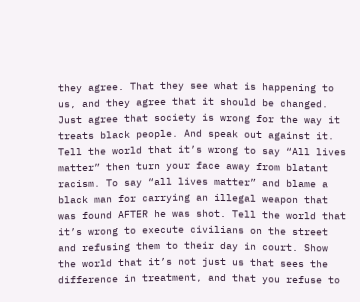they agree. That they see what is happening to us, and they agree that it should be changed. Just agree that society is wrong for the way it treats black people. And speak out against it. Tell the world that it’s wrong to say “All lives matter” then turn your face away from blatant racism. To say “all lives matter” and blame a black man for carrying an illegal weapon that was found AFTER he was shot. Tell the world that it’s wrong to execute civilians on the street and refusing them to their day in court. Show the world that it’s not just us that sees the difference in treatment, and that you refuse to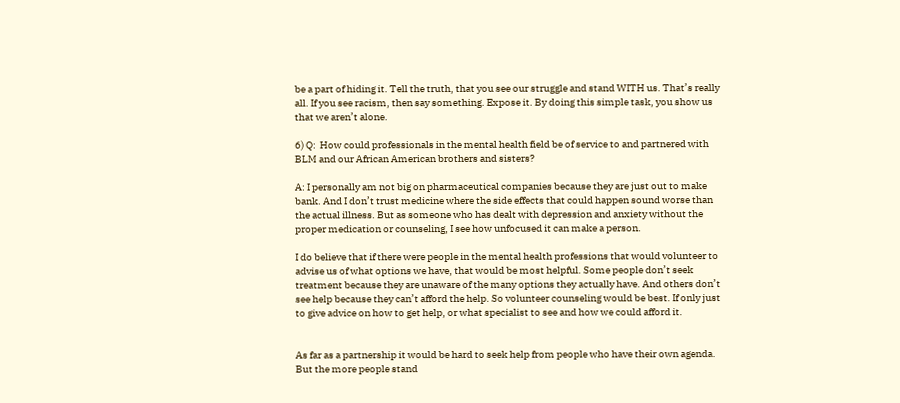be a part of hiding it. Tell the truth, that you see our struggle and stand WITH us. That’s really all. If you see racism, then say something. Expose it. By doing this simple task, you show us that we aren’t alone.

6) Q:  How could professionals in the mental health field be of service to and partnered with BLM and our African American brothers and sisters?

A: I personally am not big on pharmaceutical companies because they are just out to make bank. And I don’t trust medicine where the side effects that could happen sound worse than the actual illness. But as someone who has dealt with depression and anxiety without the proper medication or counseling, I see how unfocused it can make a person.

I do believe that if there were people in the mental health professions that would volunteer to advise us of what options we have, that would be most helpful. Some people don’t seek treatment because they are unaware of the many options they actually have. And others don’t see help because they can’t afford the help. So volunteer counseling would be best. If only just to give advice on how to get help, or what specialist to see and how we could afford it.


As far as a partnership it would be hard to seek help from people who have their own agenda. But the more people stand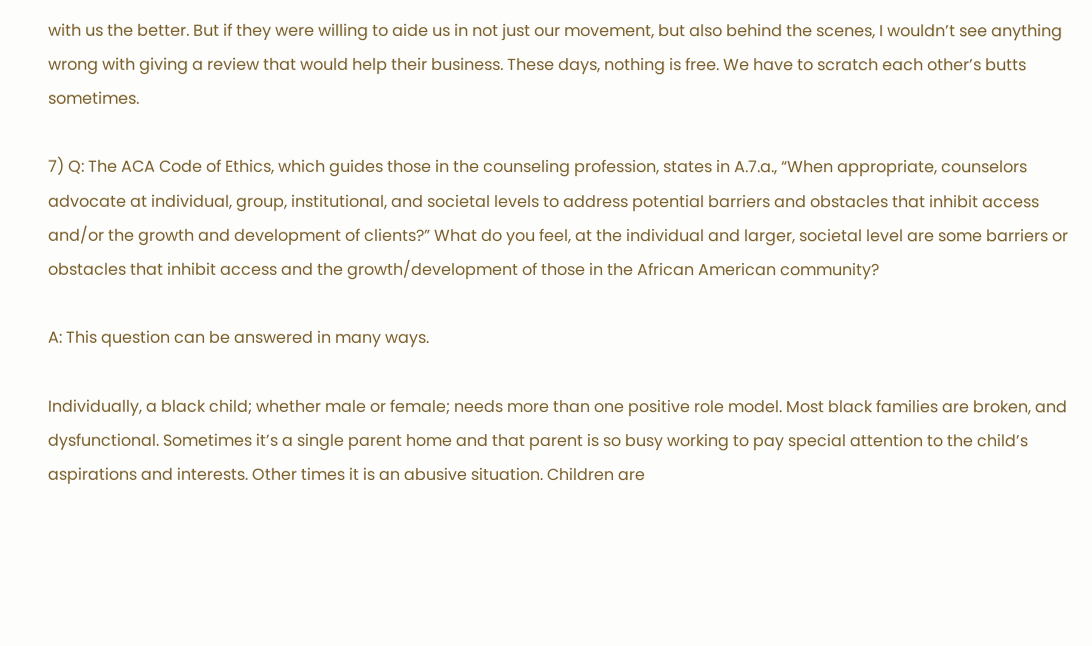with us the better. But if they were willing to aide us in not just our movement, but also behind the scenes, I wouldn’t see anything wrong with giving a review that would help their business. These days, nothing is free. We have to scratch each other’s butts sometimes.

7) Q: The ACA Code of Ethics, which guides those in the counseling profession, states in A.7.a., “When appropriate, counselors advocate at individual, group, institutional, and societal levels to address potential barriers and obstacles that inhibit access and/or the growth and development of clients?” What do you feel, at the individual and larger, societal level are some barriers or obstacles that inhibit access and the growth/development of those in the African American community?

A: This question can be answered in many ways.

Individually, a black child; whether male or female; needs more than one positive role model. Most black families are broken, and dysfunctional. Sometimes it’s a single parent home and that parent is so busy working to pay special attention to the child’s aspirations and interests. Other times it is an abusive situation. Children are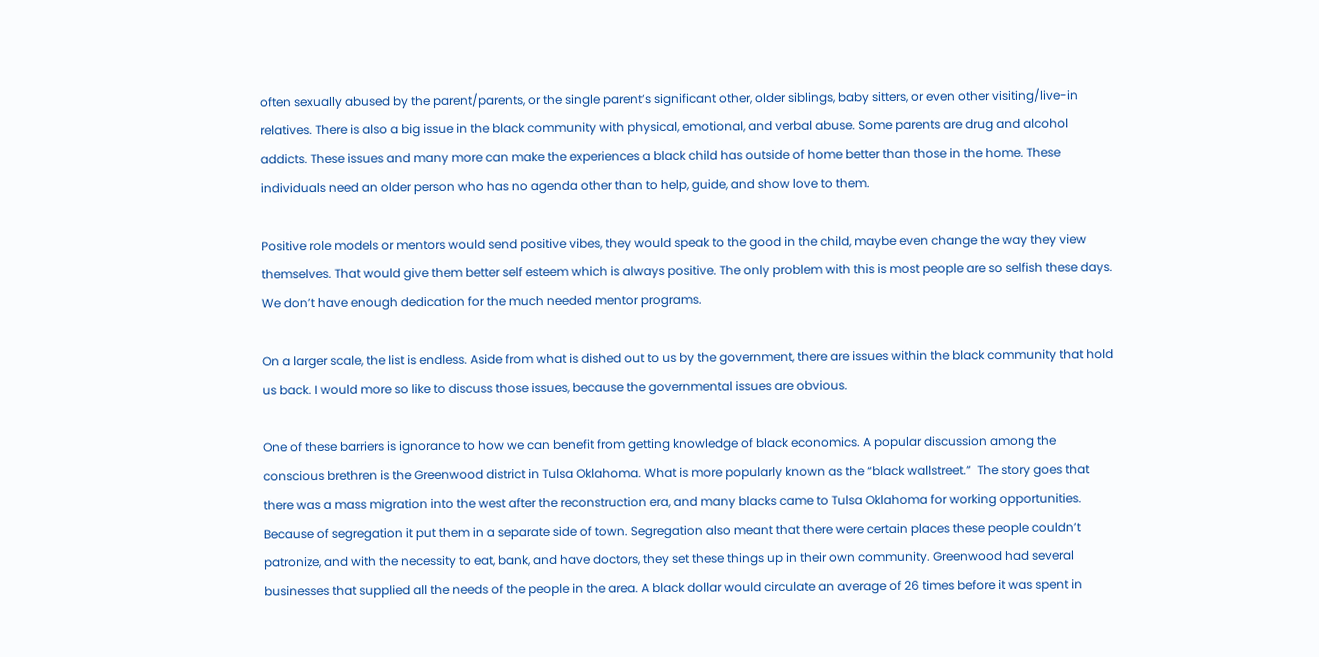often sexually abused by the parent/parents, or the single parent’s significant other, older siblings, baby sitters, or even other visiting/live-in relatives. There is also a big issue in the black community with physical, emotional, and verbal abuse. Some parents are drug and alcohol addicts. These issues and many more can make the experiences a black child has outside of home better than those in the home. These individuals need an older person who has no agenda other than to help, guide, and show love to them.

Positive role models or mentors would send positive vibes, they would speak to the good in the child, maybe even change the way they view themselves. That would give them better self esteem which is always positive. The only problem with this is most people are so selfish these days. We don’t have enough dedication for the much needed mentor programs.

On a larger scale, the list is endless. Aside from what is dished out to us by the government, there are issues within the black community that hold us back. I would more so like to discuss those issues, because the governmental issues are obvious.

One of these barriers is ignorance to how we can benefit from getting knowledge of black economics. A popular discussion among the conscious brethren is the Greenwood district in Tulsa Oklahoma. What is more popularly known as the “black wallstreet.”  The story goes that there was a mass migration into the west after the reconstruction era, and many blacks came to Tulsa Oklahoma for working opportunities. Because of segregation it put them in a separate side of town. Segregation also meant that there were certain places these people couldn’t patronize, and with the necessity to eat, bank, and have doctors, they set these things up in their own community. Greenwood had several businesses that supplied all the needs of the people in the area. A black dollar would circulate an average of 26 times before it was spent in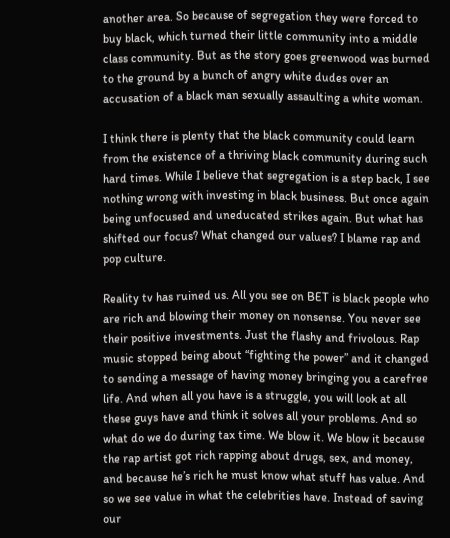another area. So because of segregation they were forced to buy black, which turned their little community into a middle class community. But as the story goes greenwood was burned to the ground by a bunch of angry white dudes over an accusation of a black man sexually assaulting a white woman.

I think there is plenty that the black community could learn from the existence of a thriving black community during such hard times. While I believe that segregation is a step back, I see nothing wrong with investing in black business. But once again being unfocused and uneducated strikes again. But what has shifted our focus? What changed our values? I blame rap and pop culture.

Reality tv has ruined us. All you see on BET is black people who are rich and blowing their money on nonsense. You never see their positive investments. Just the flashy and frivolous. Rap music stopped being about “fighting the power” and it changed to sending a message of having money bringing you a carefree life. And when all you have is a struggle, you will look at all these guys have and think it solves all your problems. And so what do we do during tax time. We blow it. We blow it because the rap artist got rich rapping about drugs, sex, and money, and because he’s rich he must know what stuff has value. And so we see value in what the celebrities have. Instead of saving our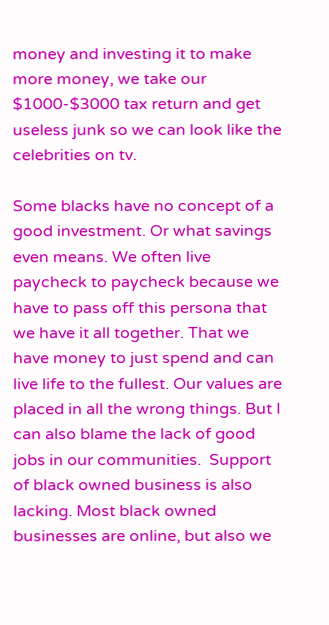money and investing it to make more money, we take our $1000-$3000 tax return and get useless junk so we can look like the celebrities on tv.

Some blacks have no concept of a good investment. Or what savings even means. We often live paycheck to paycheck because we have to pass off this persona that we have it all together. That we have money to just spend and can live life to the fullest. Our values are placed in all the wrong things. But I can also blame the lack of good jobs in our communities.  Support of black owned business is also lacking. Most black owned businesses are online, but also we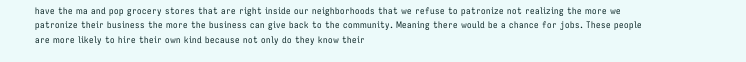have the ma and pop grocery stores that are right inside our neighborhoods that we refuse to patronize not realizing the more we patronize their business the more the business can give back to the community. Meaning there would be a chance for jobs. These people are more likely to hire their own kind because not only do they know their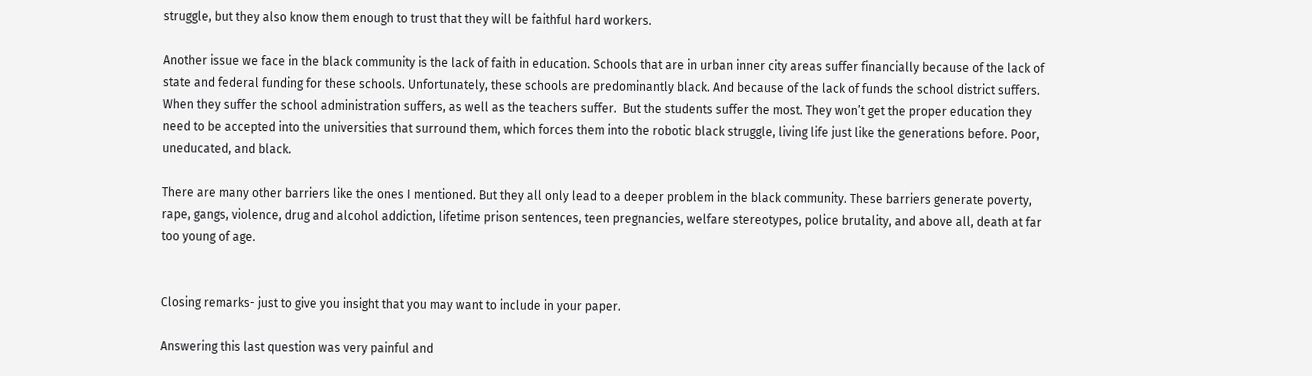struggle, but they also know them enough to trust that they will be faithful hard workers.

Another issue we face in the black community is the lack of faith in education. Schools that are in urban inner city areas suffer financially because of the lack of state and federal funding for these schools. Unfortunately, these schools are predominantly black. And because of the lack of funds the school district suffers. When they suffer the school administration suffers, as well as the teachers suffer.  But the students suffer the most. They won’t get the proper education they need to be accepted into the universities that surround them, which forces them into the robotic black struggle, living life just like the generations before. Poor, uneducated, and black.

There are many other barriers like the ones I mentioned. But they all only lead to a deeper problem in the black community. These barriers generate poverty, rape, gangs, violence, drug and alcohol addiction, lifetime prison sentences, teen pregnancies, welfare stereotypes, police brutality, and above all, death at far too young of age.


Closing remarks- just to give you insight that you may want to include in your paper.

Answering this last question was very painful and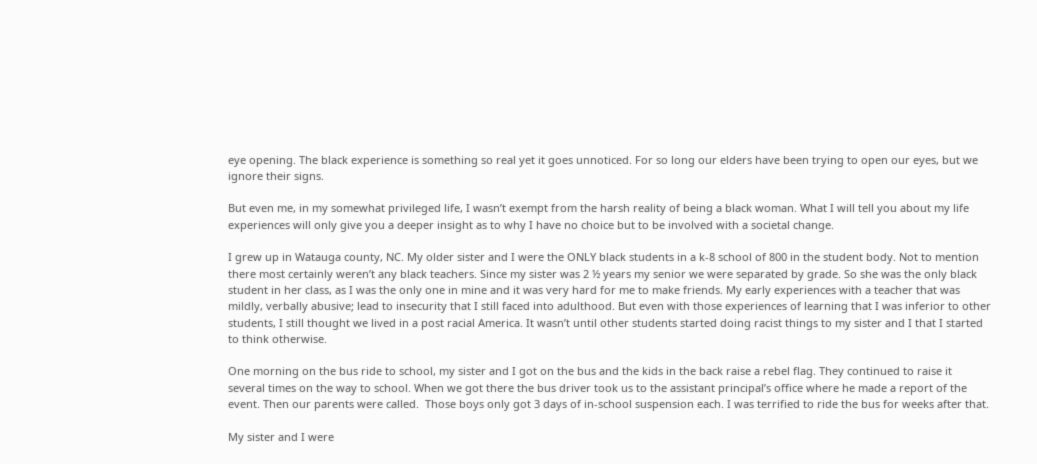eye opening. The black experience is something so real yet it goes unnoticed. For so long our elders have been trying to open our eyes, but we ignore their signs.

But even me, in my somewhat privileged life, I wasn’t exempt from the harsh reality of being a black woman. What I will tell you about my life experiences will only give you a deeper insight as to why I have no choice but to be involved with a societal change.

I grew up in Watauga county, NC. My older sister and I were the ONLY black students in a k-8 school of 800 in the student body. Not to mention there most certainly weren’t any black teachers. Since my sister was 2 ½ years my senior we were separated by grade. So she was the only black student in her class, as I was the only one in mine and it was very hard for me to make friends. My early experiences with a teacher that was mildly, verbally abusive; lead to insecurity that I still faced into adulthood. But even with those experiences of learning that I was inferior to other students, I still thought we lived in a post racial America. It wasn’t until other students started doing racist things to my sister and I that I started to think otherwise.

One morning on the bus ride to school, my sister and I got on the bus and the kids in the back raise a rebel flag. They continued to raise it several times on the way to school. When we got there the bus driver took us to the assistant principal’s office where he made a report of the event. Then our parents were called.  Those boys only got 3 days of in-school suspension each. I was terrified to ride the bus for weeks after that.

My sister and I were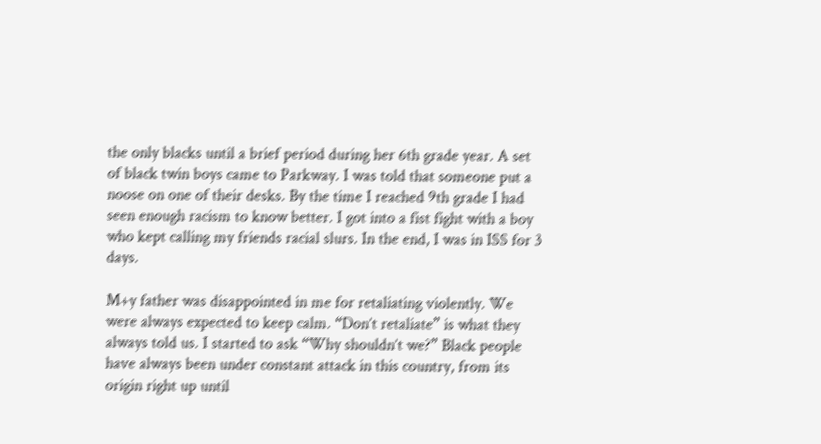the only blacks until a brief period during her 6th grade year. A set of black twin boys came to Parkway. I was told that someone put a noose on one of their desks. By the time I reached 9th grade I had seen enough racism to know better. I got into a fist fight with a boy who kept calling my friends racial slurs. In the end, I was in ISS for 3 days.

M+y father was disappointed in me for retaliating violently. We were always expected to keep calm. “Don’t retaliate” is what they always told us. I started to ask “Why shouldn’t we?” Black people have always been under constant attack in this country, from its origin right up until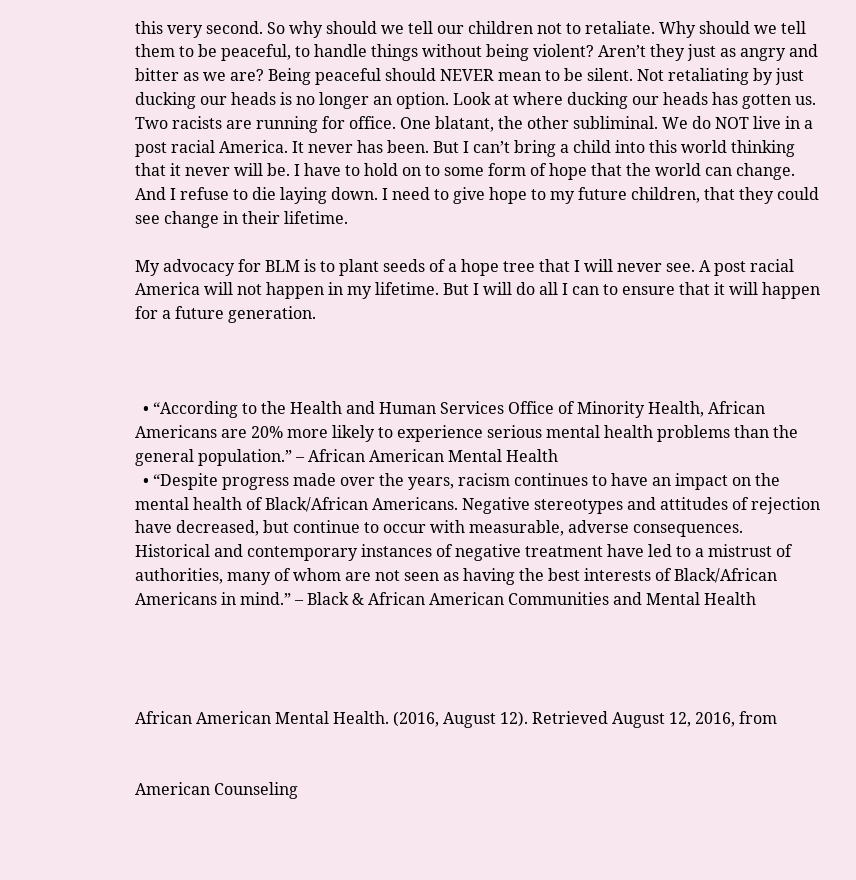this very second. So why should we tell our children not to retaliate. Why should we tell them to be peaceful, to handle things without being violent? Aren’t they just as angry and bitter as we are? Being peaceful should NEVER mean to be silent. Not retaliating by just ducking our heads is no longer an option. Look at where ducking our heads has gotten us. Two racists are running for office. One blatant, the other subliminal. We do NOT live in a post racial America. It never has been. But I can’t bring a child into this world thinking that it never will be. I have to hold on to some form of hope that the world can change. And I refuse to die laying down. I need to give hope to my future children, that they could see change in their lifetime.

My advocacy for BLM is to plant seeds of a hope tree that I will never see. A post racial America will not happen in my lifetime. But I will do all I can to ensure that it will happen for a future generation.



  • “According to the Health and Human Services Office of Minority Health, African Americans are 20% more likely to experience serious mental health problems than the general population.” – African American Mental Health
  • “Despite progress made over the years, racism continues to have an impact on the mental health of Black/African Americans. Negative stereotypes and attitudes of rejection have decreased, but continue to occur with measurable, adverse consequences. Historical and contemporary instances of negative treatment have led to a mistrust of authorities, many of whom are not seen as having the best interests of Black/African Americans in mind.” – Black & African American Communities and Mental Health




African American Mental Health. (2016, August 12). Retrieved August 12, 2016, from


American Counseling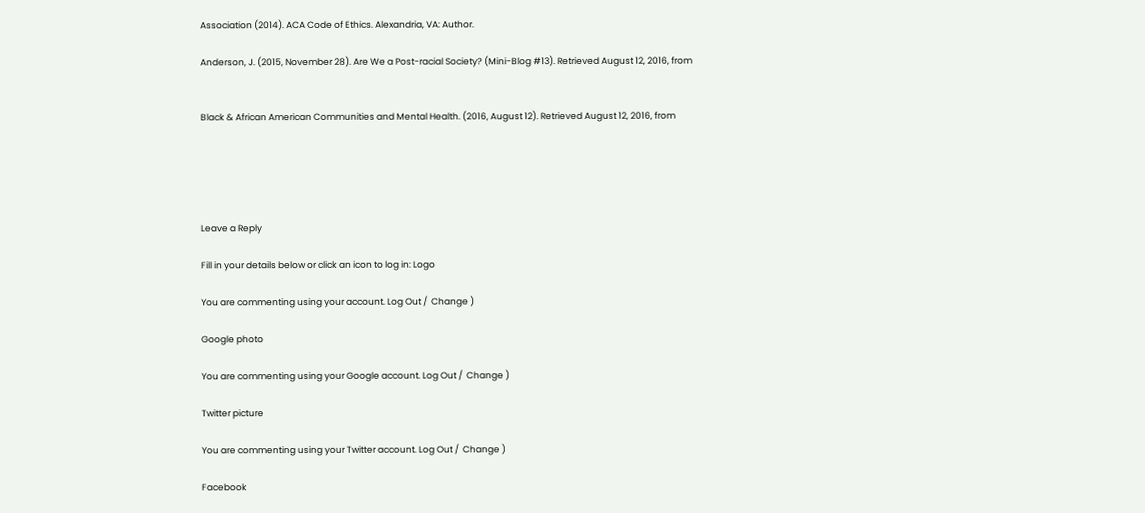Association (2014). ACA Code of Ethics. Alexandria, VA: Author.

Anderson, J. (2015, November 28). Are We a Post-racial Society? (Mini-Blog #13). Retrieved August 12, 2016, from


Black & African American Communities and Mental Health. (2016, August 12). Retrieved August 12, 2016, from





Leave a Reply

Fill in your details below or click an icon to log in: Logo

You are commenting using your account. Log Out /  Change )

Google photo

You are commenting using your Google account. Log Out /  Change )

Twitter picture

You are commenting using your Twitter account. Log Out /  Change )

Facebook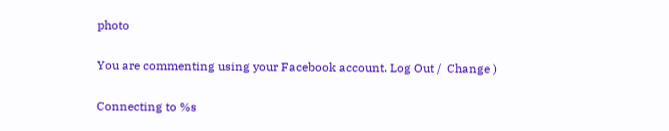photo

You are commenting using your Facebook account. Log Out /  Change )

Connecting to %s